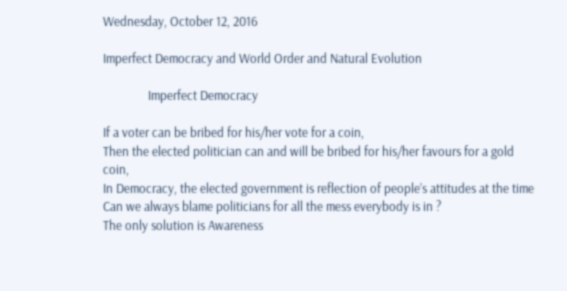Wednesday, October 12, 2016

Imperfect Democracy and World Order and Natural Evolution

               Imperfect Democracy

If a voter can be bribed for his/her vote for a coin,
Then the elected politician can and will be bribed for his/her favours for a gold coin,
In Democracy, the elected government is reflection of people’s attitudes at the time
Can we always blame politicians for all the mess everybody is in ?
The only solution is Awareness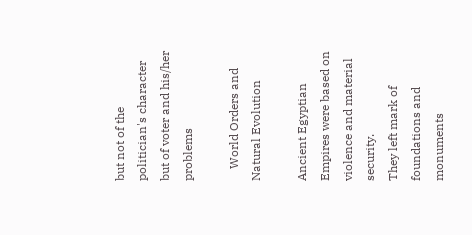but not of the politician's character but of voter and his/her problems

    World Orders and Natural Evolution

Ancient Egyptian Empires were based on violence and material security.
They left mark of foundations and monuments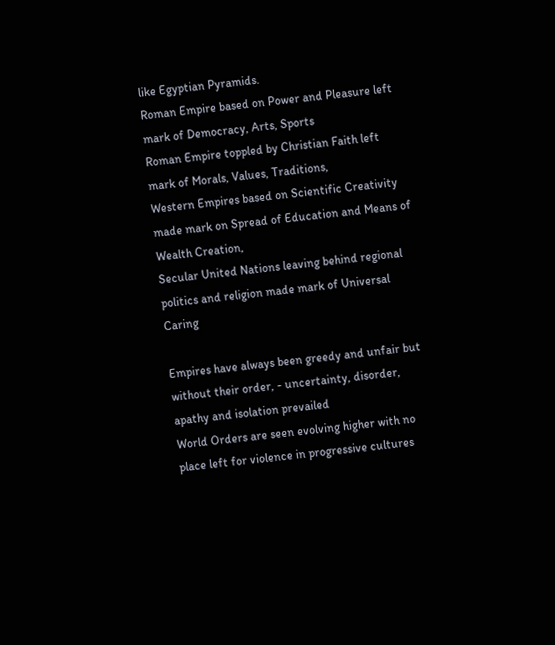like Egyptian Pyramids.
Roman Empire based on Power and Pleasure left mark of Democracy, Arts, Sports
Roman Empire toppled by Christian Faith left mark of Morals, Values, Traditions,
Western Empires based on Scientific Creativity made mark on Spread of Education and Means of Wealth Creation,
Secular United Nations leaving behind regional politics and religion made mark of Universal Caring

Empires have always been greedy and unfair but without their order, - uncertainty, disorder, apathy and isolation prevailed
World Orders are seen evolving higher with no place left for violence in progressive cultures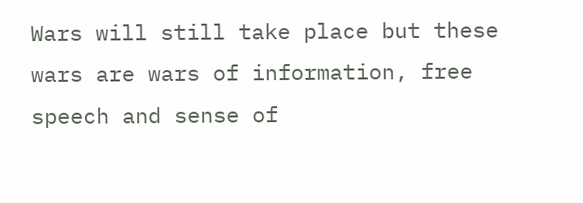Wars will still take place but these wars are wars of information, free speech and sense of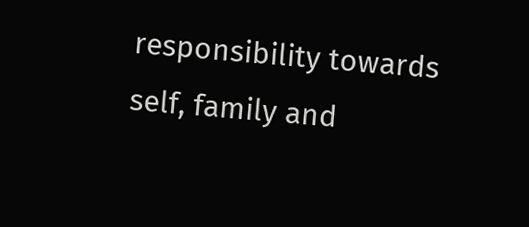responsibility towards self, family and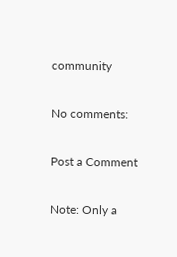community

No comments:

Post a Comment

Note: Only a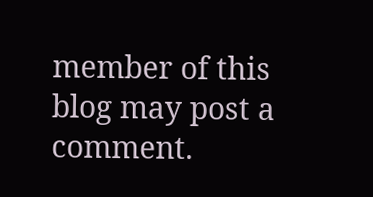member of this blog may post a comment.